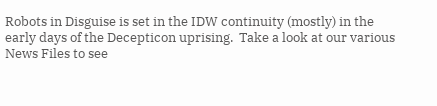Robots in Disguise is set in the IDW continuity (mostly) in the early days of the Decepticon uprising.  Take a look at our various News Files to see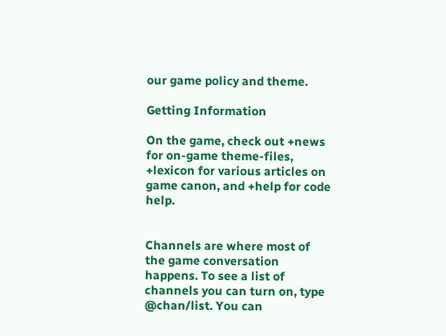our game policy and theme.

Getting Information

On the game, check out +news for on-game theme-files, +lexicon for various articles on game canon, and +help for code help.


Channels are where most of the game conversation happens. To see a list of channels you can turn on, type @chan/list. You can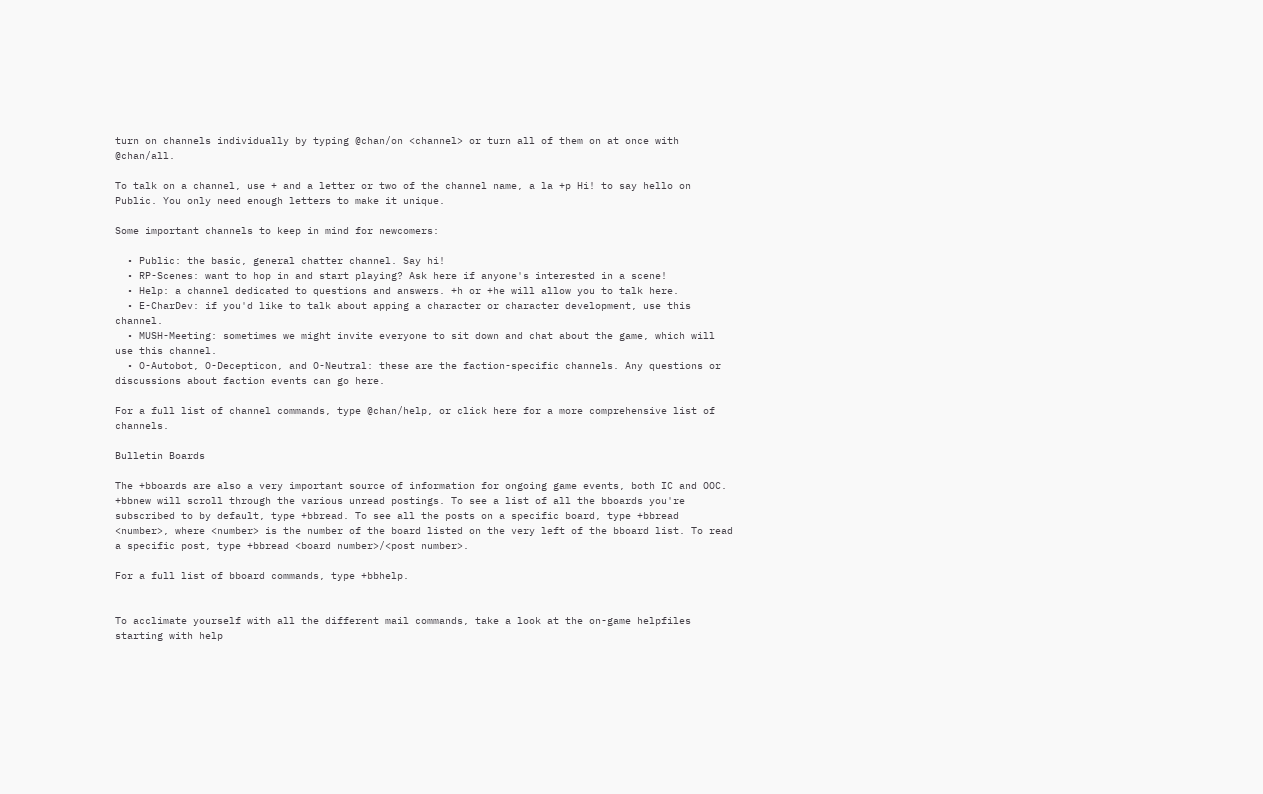turn on channels individually by typing @chan/on <channel> or turn all of them on at once with @chan/all.

To talk on a channel, use + and a letter or two of the channel name, a la +p Hi! to say hello on Public. You only need enough letters to make it unique.

Some important channels to keep in mind for newcomers:

  • Public: the basic, general chatter channel. Say hi!
  • RP-Scenes: want to hop in and start playing? Ask here if anyone's interested in a scene!
  • Help: a channel dedicated to questions and answers. +h or +he will allow you to talk here.
  • E-CharDev: if you'd like to talk about apping a character or character development, use this channel.
  • MUSH-Meeting: sometimes we might invite everyone to sit down and chat about the game, which will use this channel.
  • O-Autobot, O-Decepticon, and O-Neutral: these are the faction-specific channels. Any questions or discussions about faction events can go here.

For a full list of channel commands, type @chan/help, or click here for a more comprehensive list of channels.

Bulletin Boards

The +bboards are also a very important source of information for ongoing game events, both IC and OOC.  +bbnew will scroll through the various unread postings. To see a list of all the bboards you're subscribed to by default, type +bbread. To see all the posts on a specific board, type +bbread <number>, where <number> is the number of the board listed on the very left of the bboard list. To read a specific post, type +bbread <board number>/<post number>.

For a full list of bboard commands, type +bbhelp.


To acclimate yourself with all the different mail commands, take a look at the on-game helpfiles starting with help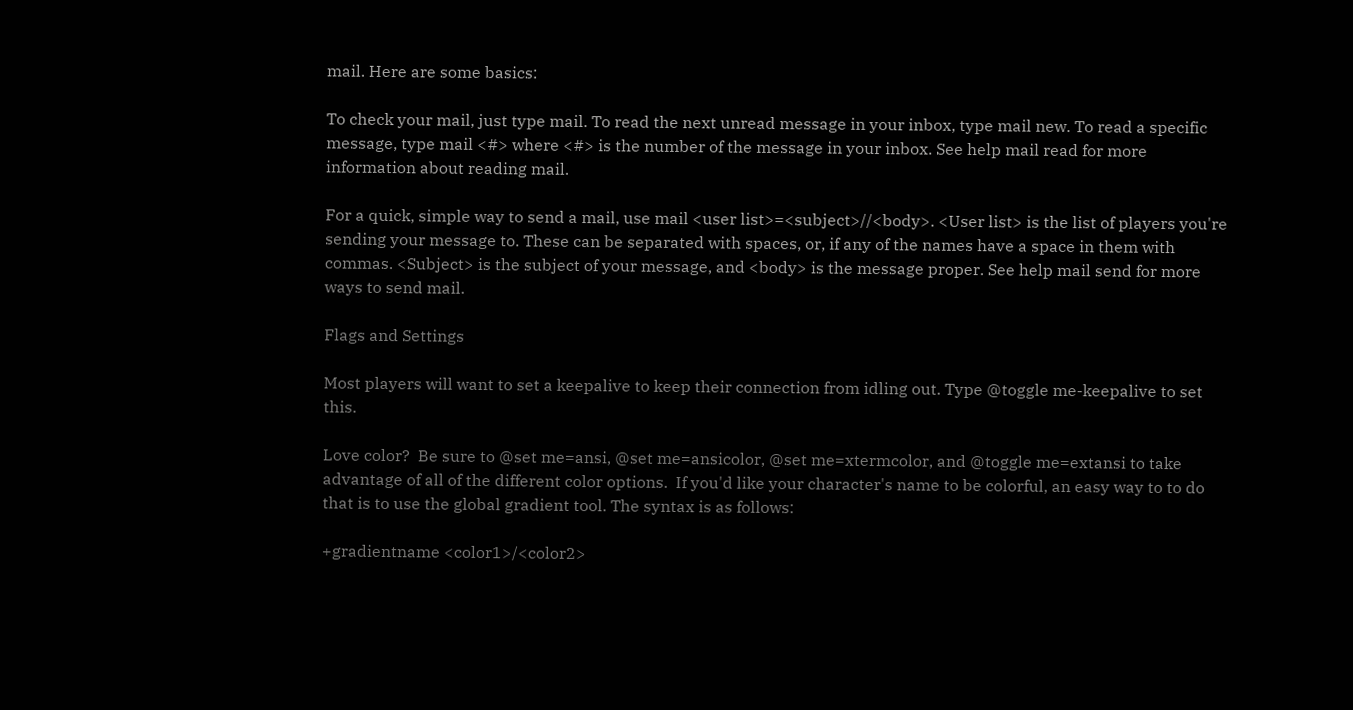mail. Here are some basics:

To check your mail, just type mail. To read the next unread message in your inbox, type mail new. To read a specific message, type mail <#> where <#> is the number of the message in your inbox. See help mail read for more information about reading mail.

For a quick, simple way to send a mail, use mail <user list>=<subject>//<body>. <User list> is the list of players you're sending your message to. These can be separated with spaces, or, if any of the names have a space in them with commas. <Subject> is the subject of your message, and <body> is the message proper. See help mail send for more ways to send mail.

Flags and Settings

Most players will want to set a keepalive to keep their connection from idling out. Type @toggle me-keepalive to set this.

Love color?  Be sure to @set me=ansi, @set me=ansicolor, @set me=xtermcolor, and @toggle me=extansi to take advantage of all of the different color options.  If you'd like your character's name to be colorful, an easy way to to do that is to use the global gradient tool. The syntax is as follows:

+gradientname <color1>/<color2>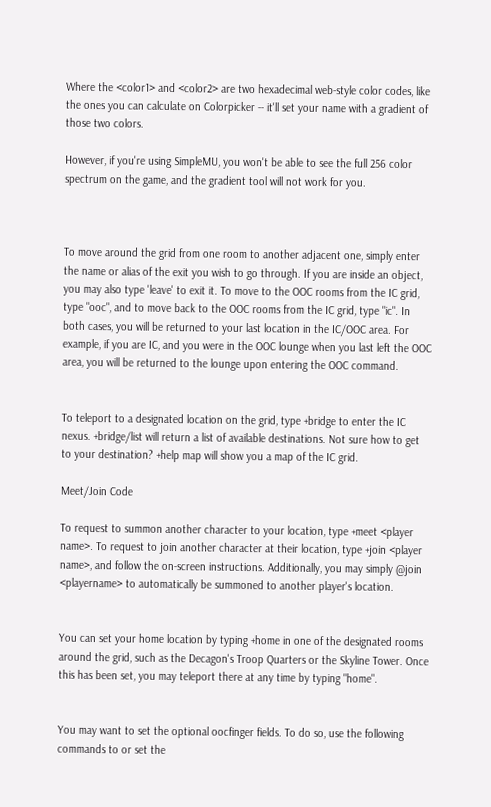Where the <color1> and <color2> are two hexadecimal web-style color codes, like the ones you can calculate on Colorpicker -- it'll set your name with a gradient of those two colors.

However, if you're using SimpleMU, you won't be able to see the full 256 color spectrum on the game, and the gradient tool will not work for you.



To move around the grid from one room to another adjacent one, simply enter the name or alias of the exit you wish to go through. If you are inside an object, you may also type 'leave' to exit it. To move to the OOC rooms from the IC grid, type "ooc", and to move back to the OOC rooms from the IC grid, type "ic". In both cases, you will be returned to your last location in the IC/OOC area. For example, if you are IC, and you were in the OOC lounge when you last left the OOC area, you will be returned to the lounge upon entering the OOC command.


To teleport to a designated location on the grid, type +bridge to enter the IC nexus. +bridge/list will return a list of available destinations. Not sure how to get to your destination? +help map will show you a map of the IC grid.

Meet/Join Code

To request to summon another character to your location, type +meet <player name>. To request to join another character at their location, type +join <player name>, and follow the on-screen instructions. Additionally, you may simply @join <playername> to automatically be summoned to another player's location.


You can set your home location by typing +home in one of the designated rooms around the grid, such as the Decagon's Troop Quarters or the Skyline Tower. Once this has been set, you may teleport there at any time by typing "home".


You may want to set the optional oocfinger fields. To do so, use the following commands to or set the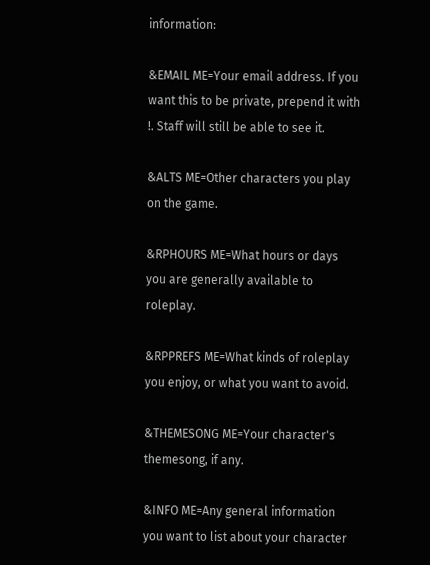information:

&EMAIL ME=Your email address. If you want this to be private, prepend it with !. Staff will still be able to see it.

&ALTS ME=Other characters you play on the game.

&RPHOURS ME=What hours or days you are generally available to roleplay.

&RPPREFS ME=What kinds of roleplay you enjoy, or what you want to avoid.

&THEMESONG ME=Your character's themesong, if any.

&INFO ME=Any general information you want to list about your character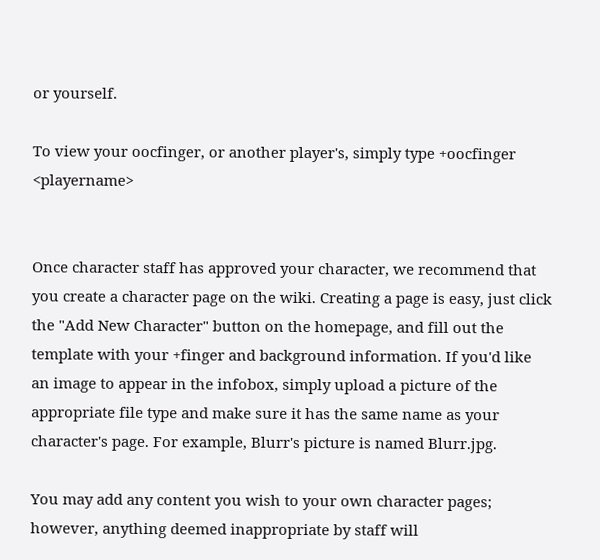or yourself.

To view your oocfinger, or another player's, simply type +oocfinger <playername>


Once character staff has approved your character, we recommend that you create a character page on the wiki. Creating a page is easy, just click the "Add New Character" button on the homepage, and fill out the template with your +finger and background information. If you'd like an image to appear in the infobox, simply upload a picture of the appropriate file type and make sure it has the same name as your character's page. For example, Blurr's picture is named Blurr.jpg.

You may add any content you wish to your own character pages; however, anything deemed inappropriate by staff will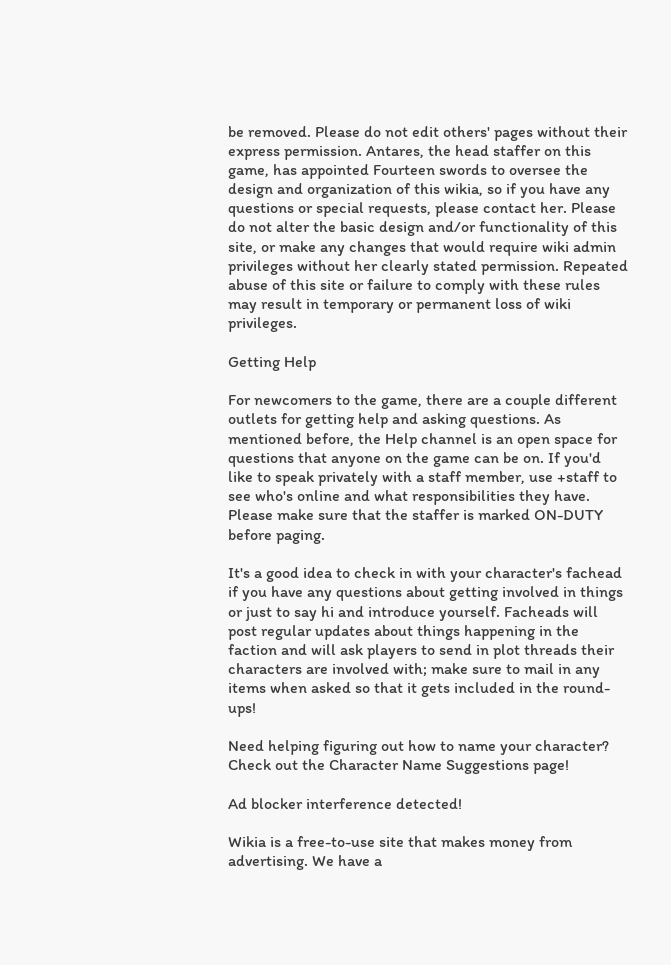be removed. Please do not edit others' pages without their express permission. Antares, the head staffer on this game, has appointed Fourteen swords to oversee the design and organization of this wikia, so if you have any questions or special requests, please contact her. Please do not alter the basic design and/or functionality of this site, or make any changes that would require wiki admin privileges without her clearly stated permission. Repeated abuse of this site or failure to comply with these rules may result in temporary or permanent loss of wiki privileges.

Getting Help

For newcomers to the game, there are a couple different outlets for getting help and asking questions. As mentioned before, the Help channel is an open space for questions that anyone on the game can be on. If you'd like to speak privately with a staff member, use +staff to see who's online and what responsibilities they have. Please make sure that the staffer is marked ON-DUTY before paging.

It's a good idea to check in with your character's fachead if you have any questions about getting involved in things or just to say hi and introduce yourself. Facheads will post regular updates about things happening in the faction and will ask players to send in plot threads their characters are involved with; make sure to mail in any items when asked so that it gets included in the round-ups!

Need helping figuring out how to name your character? Check out the Character Name Suggestions page!

Ad blocker interference detected!

Wikia is a free-to-use site that makes money from advertising. We have a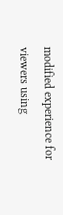modified experience for viewers using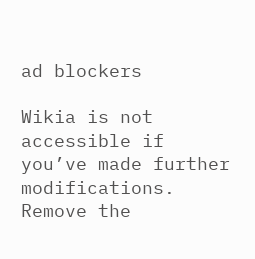ad blockers

Wikia is not accessible if you’ve made further modifications. Remove the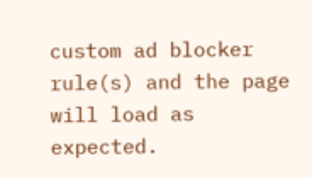custom ad blocker rule(s) and the page will load as expected.